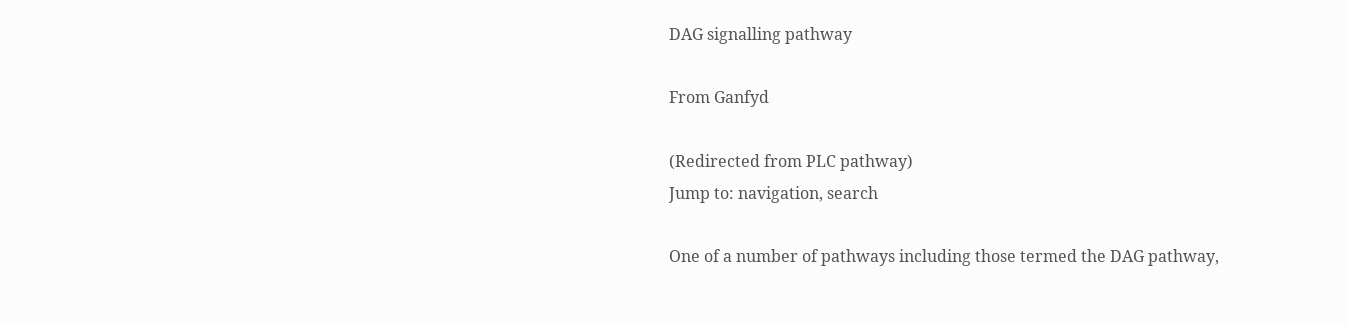DAG signalling pathway

From Ganfyd

(Redirected from PLC pathway)
Jump to: navigation, search

One of a number of pathways including those termed the DAG pathway,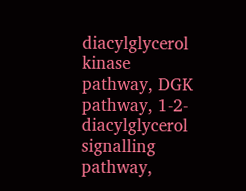diacylglycerol kinase pathway, DGK pathway, 1-2-diacylglycerol signalling pathway,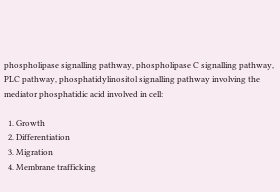phospholipase signalling pathway, phospholipase C signalling pathway, PLC pathway, phosphatidylinositol signalling pathway involving the mediator phosphatidic acid involved in cell:

  1. Growth
  2. Differentiation
  3. Migration
  4. Membrane trafficking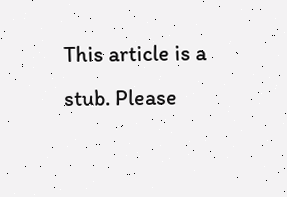This article is a stub. Please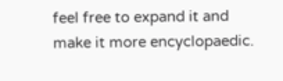feel free to expand it and make it more encyclopaedic.